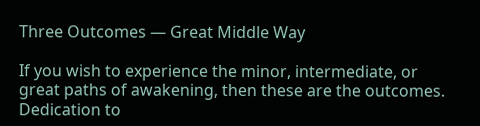Three Outcomes — Great Middle Way

If you wish to experience the minor, intermediate, or great paths of awakening, then these are the outcomes. Dedication to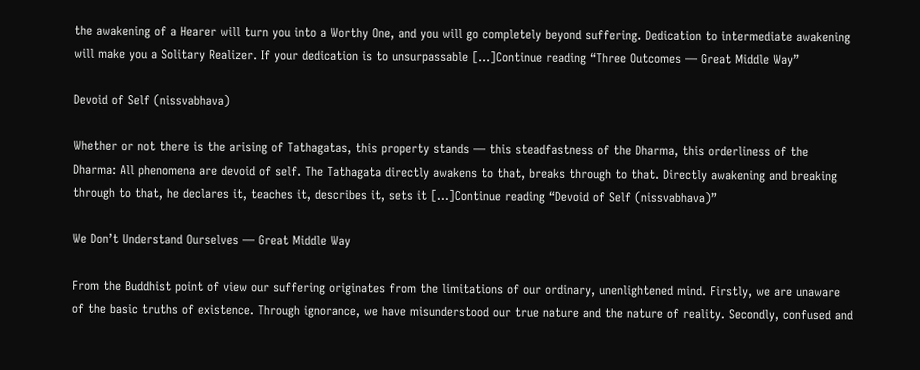the awakening of a Hearer will turn you into a Worthy One, and you will go completely beyond suffering. Dedication to intermediate awakening will make you a Solitary Realizer. If your dedication is to unsurpassable […]Continue reading “Three Outcomes — Great Middle Way”

Devoid of Self (nissvabhava)

Whether or not there is the arising of Tathagatas, this property stands — this steadfastness of the Dharma, this orderliness of the Dharma: All phenomena are devoid of self. The Tathagata directly awakens to that, breaks through to that. Directly awakening and breaking through to that, he declares it, teaches it, describes it, sets it […]Continue reading “Devoid of Self (nissvabhava)”

We Don’t Understand Ourselves — Great Middle Way

From the Buddhist point of view our suffering originates from the limitations of our ordinary, unenlightened mind. Firstly, we are unaware of the basic truths of existence. Through ignorance, we have misunderstood our true nature and the nature of reality. Secondly, confused and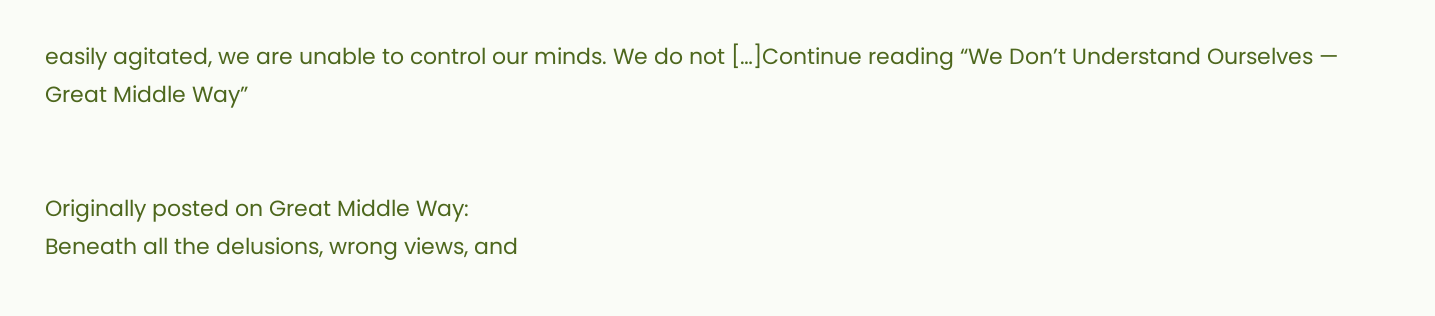easily agitated, we are unable to control our minds. We do not […]Continue reading “We Don’t Understand Ourselves — Great Middle Way”


Originally posted on Great Middle Way:
Beneath all the delusions, wrong views, and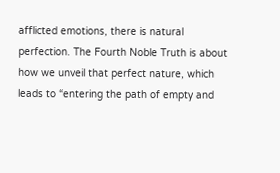afflicted emotions, there is natural perfection. The Fourth Noble Truth is about how we unveil that perfect nature, which leads to “entering the path of empty and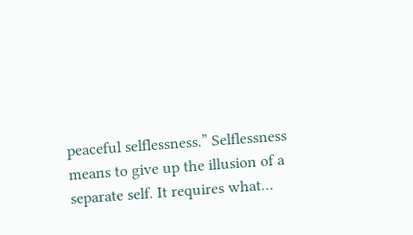peaceful selflessness.” Selflessness means to give up the illusion of a separate self. It requires what…